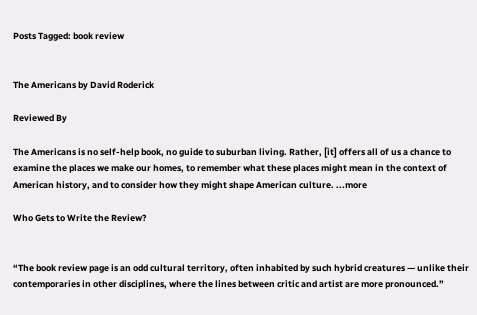Posts Tagged: book review


The Americans by David Roderick

Reviewed By

The Americans is no self-help book, no guide to suburban living. Rather, [it] offers all of us a chance to examine the places we make our homes, to remember what these places might mean in the context of American history, and to consider how they might shape American culture. ...more

Who Gets to Write the Review?


“The book review page is an odd cultural territory, often inhabited by such hybrid creatures — unlike their contemporaries in other disciplines, where the lines between critic and artist are more pronounced.”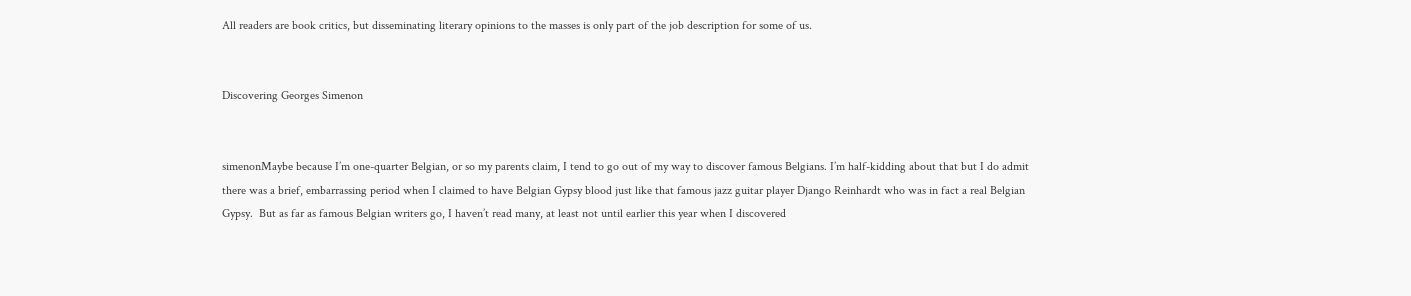All readers are book critics, but disseminating literary opinions to the masses is only part of the job description for some of us.


Discovering Georges Simenon


simenonMaybe because I’m one-quarter Belgian, or so my parents claim, I tend to go out of my way to discover famous Belgians. I’m half-kidding about that but I do admit there was a brief, embarrassing period when I claimed to have Belgian Gypsy blood just like that famous jazz guitar player Django Reinhardt who was in fact a real Belgian Gypsy.  But as far as famous Belgian writers go, I haven’t read many, at least not until earlier this year when I discovered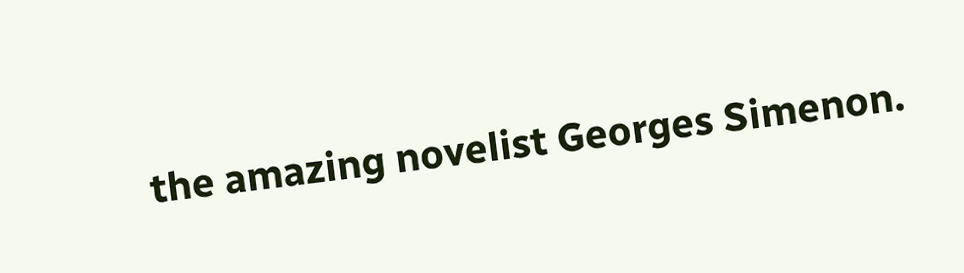the amazing novelist Georges Simenon.